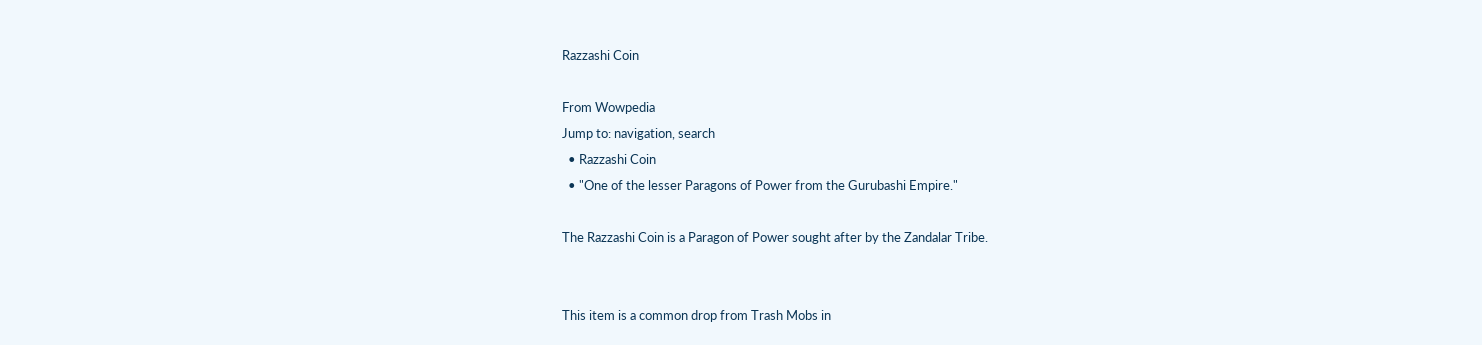Razzashi Coin

From Wowpedia
Jump to: navigation, search
  • Razzashi Coin
  • "One of the lesser Paragons of Power from the Gurubashi Empire."

The Razzashi Coin is a Paragon of Power sought after by the Zandalar Tribe.


This item is a common drop from Trash Mobs in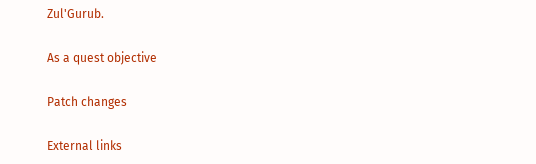Zul'Gurub.

As a quest objective

Patch changes

External links